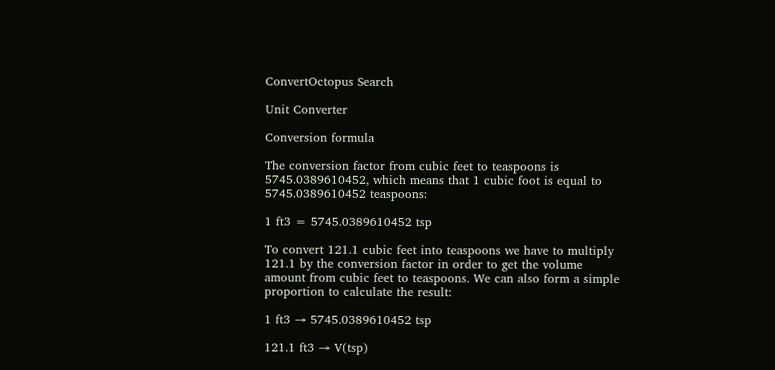ConvertOctopus Search

Unit Converter

Conversion formula

The conversion factor from cubic feet to teaspoons is 5745.0389610452, which means that 1 cubic foot is equal to 5745.0389610452 teaspoons:

1 ft3 = 5745.0389610452 tsp

To convert 121.1 cubic feet into teaspoons we have to multiply 121.1 by the conversion factor in order to get the volume amount from cubic feet to teaspoons. We can also form a simple proportion to calculate the result:

1 ft3 → 5745.0389610452 tsp

121.1 ft3 → V(tsp)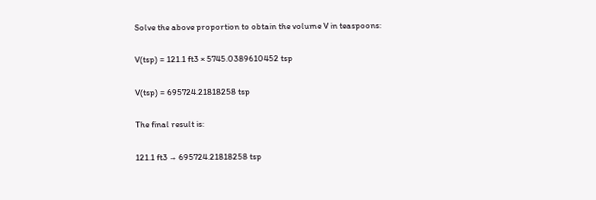Solve the above proportion to obtain the volume V in teaspoons:

V(tsp) = 121.1 ft3 × 5745.0389610452 tsp

V(tsp) = 695724.21818258 tsp

The final result is:

121.1 ft3 → 695724.21818258 tsp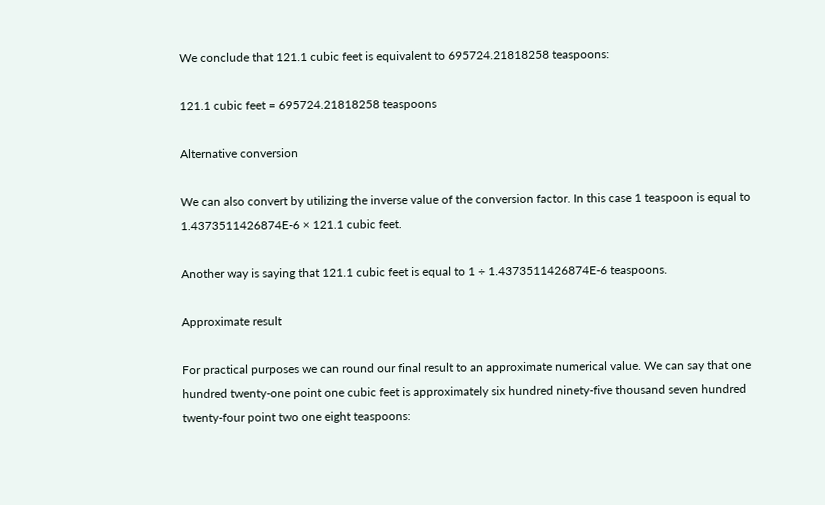We conclude that 121.1 cubic feet is equivalent to 695724.21818258 teaspoons:

121.1 cubic feet = 695724.21818258 teaspoons

Alternative conversion

We can also convert by utilizing the inverse value of the conversion factor. In this case 1 teaspoon is equal to 1.4373511426874E-6 × 121.1 cubic feet.

Another way is saying that 121.1 cubic feet is equal to 1 ÷ 1.4373511426874E-6 teaspoons.

Approximate result

For practical purposes we can round our final result to an approximate numerical value. We can say that one hundred twenty-one point one cubic feet is approximately six hundred ninety-five thousand seven hundred twenty-four point two one eight teaspoons: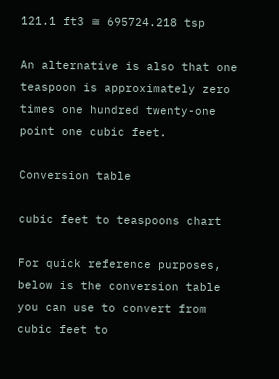121.1 ft3 ≅ 695724.218 tsp

An alternative is also that one teaspoon is approximately zero times one hundred twenty-one point one cubic feet.

Conversion table

cubic feet to teaspoons chart

For quick reference purposes, below is the conversion table you can use to convert from cubic feet to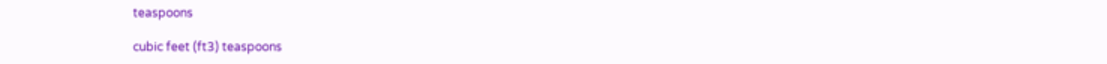teaspoons

cubic feet (ft3) teaspoons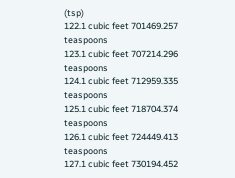(tsp)
122.1 cubic feet 701469.257 teaspoons
123.1 cubic feet 707214.296 teaspoons
124.1 cubic feet 712959.335 teaspoons
125.1 cubic feet 718704.374 teaspoons
126.1 cubic feet 724449.413 teaspoons
127.1 cubic feet 730194.452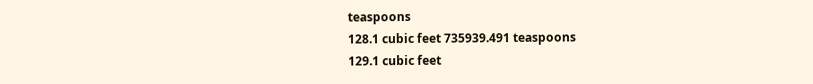teaspoons
128.1 cubic feet 735939.491 teaspoons
129.1 cubic feet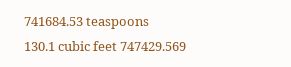741684.53 teaspoons
130.1 cubic feet 747429.569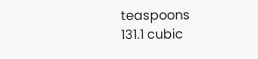teaspoons
131.1 cubic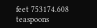feet 753174.608 teaspoons